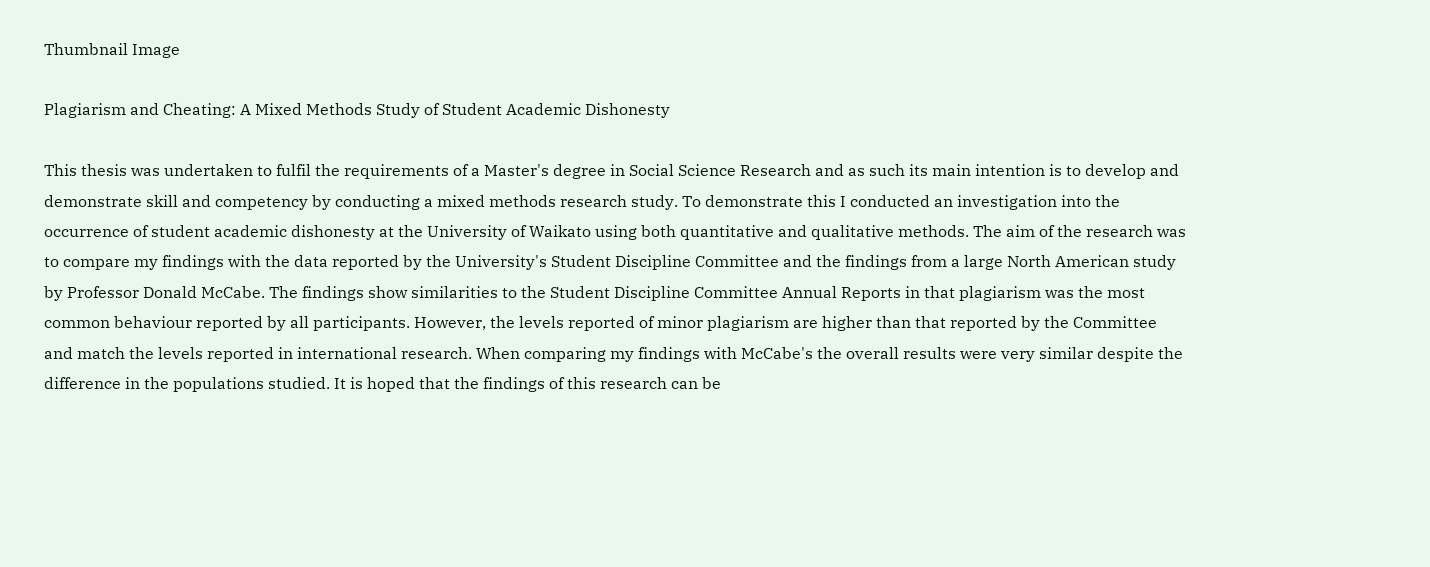Thumbnail Image

Plagiarism and Cheating: A Mixed Methods Study of Student Academic Dishonesty

This thesis was undertaken to fulfil the requirements of a Master's degree in Social Science Research and as such its main intention is to develop and demonstrate skill and competency by conducting a mixed methods research study. To demonstrate this I conducted an investigation into the occurrence of student academic dishonesty at the University of Waikato using both quantitative and qualitative methods. The aim of the research was to compare my findings with the data reported by the University's Student Discipline Committee and the findings from a large North American study by Professor Donald McCabe. The findings show similarities to the Student Discipline Committee Annual Reports in that plagiarism was the most common behaviour reported by all participants. However, the levels reported of minor plagiarism are higher than that reported by the Committee and match the levels reported in international research. When comparing my findings with McCabe's the overall results were very similar despite the difference in the populations studied. It is hoped that the findings of this research can be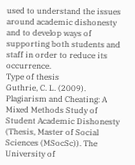used to understand the issues around academic dishonesty and to develop ways of supporting both students and staff in order to reduce its occurrence.
Type of thesis
Guthrie, C. L. (2009). Plagiarism and Cheating: A Mixed Methods Study of Student Academic Dishonesty (Thesis, Master of Social Sciences (MSocSc)). The University of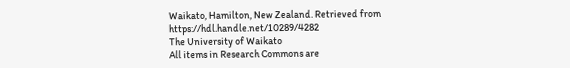Waikato, Hamilton, New Zealand. Retrieved from https://hdl.handle.net/10289/4282
The University of Waikato
All items in Research Commons are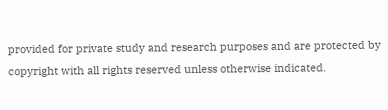provided for private study and research purposes and are protected by copyright with all rights reserved unless otherwise indicated.